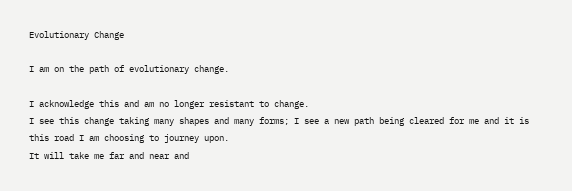Evolutionary Change

I am on the path of evolutionary change.

I acknowledge this and am no longer resistant to change.
I see this change taking many shapes and many forms; I see a new path being cleared for me and it is this road I am choosing to journey upon.
It will take me far and near and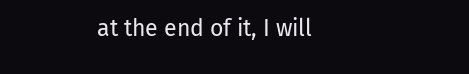at the end of it, I will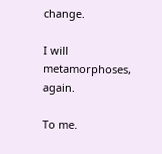change.

I will metamorphoses, again.

To me.